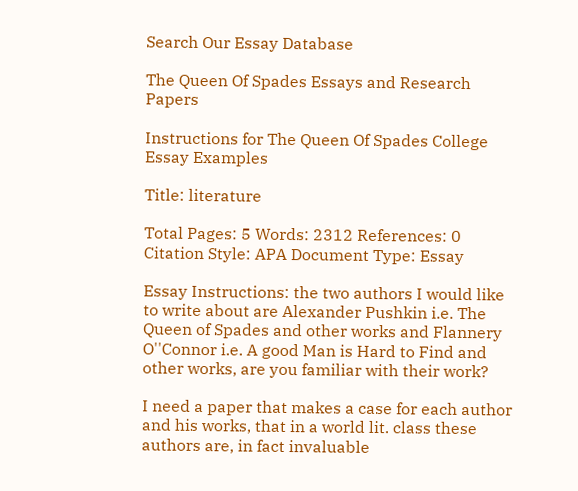Search Our Essay Database

The Queen Of Spades Essays and Research Papers

Instructions for The Queen Of Spades College Essay Examples

Title: literature

Total Pages: 5 Words: 2312 References: 0 Citation Style: APA Document Type: Essay

Essay Instructions: the two authors I would like to write about are Alexander Pushkin i.e. The Queen of Spades and other works and Flannery O''Connor i.e. A good Man is Hard to Find and other works, are you familiar with their work?

I need a paper that makes a case for each author and his works, that in a world lit. class these authors are, in fact invaluable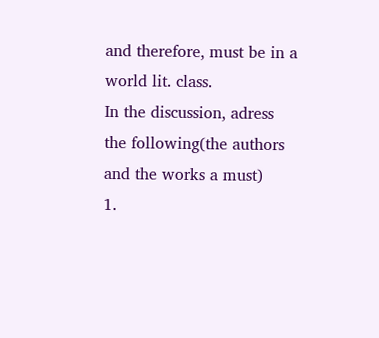and therefore, must be in a world lit. class.
In the discussion, adress the following(the authors and the works a must)
1.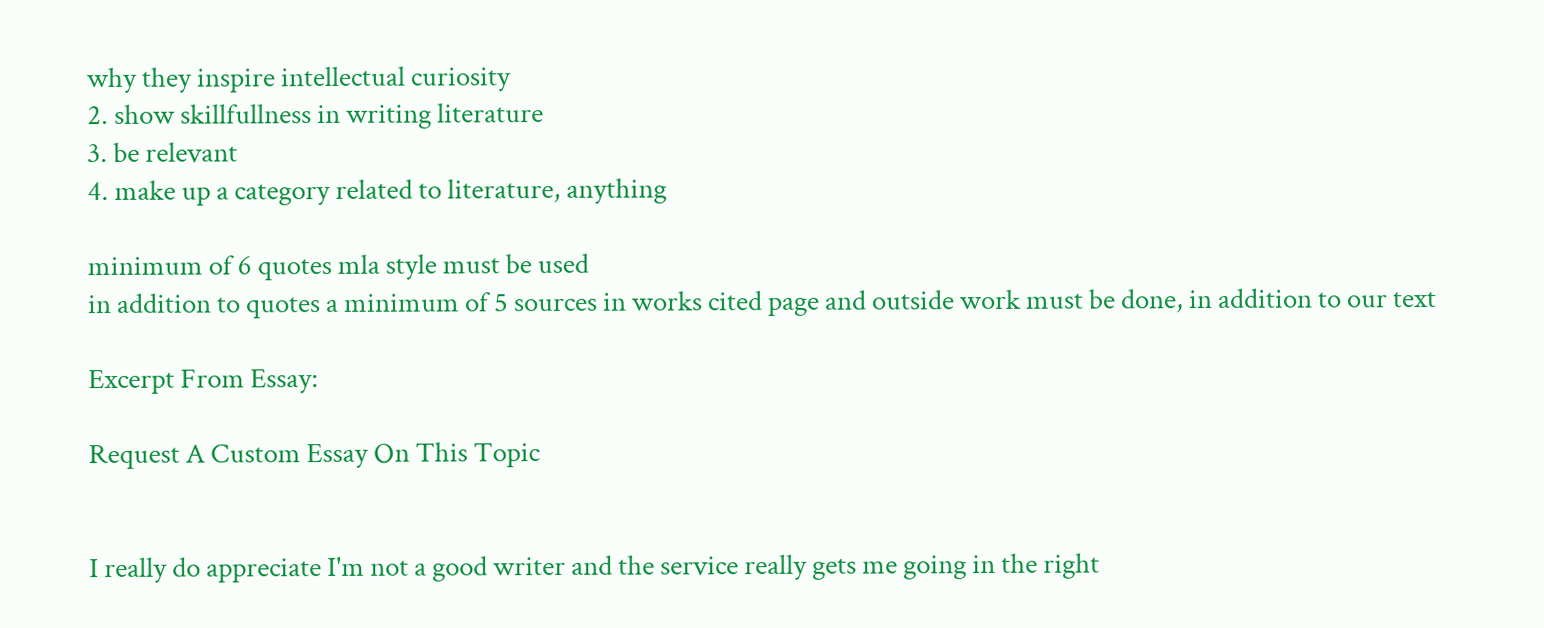why they inspire intellectual curiosity
2. show skillfullness in writing literature
3. be relevant
4. make up a category related to literature, anything

minimum of 6 quotes mla style must be used
in addition to quotes a minimum of 5 sources in works cited page and outside work must be done, in addition to our text

Excerpt From Essay:

Request A Custom Essay On This Topic


I really do appreciate I'm not a good writer and the service really gets me going in the right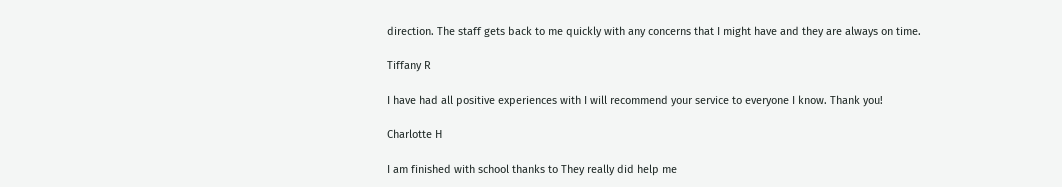direction. The staff gets back to me quickly with any concerns that I might have and they are always on time.

Tiffany R

I have had all positive experiences with I will recommend your service to everyone I know. Thank you!

Charlotte H

I am finished with school thanks to They really did help me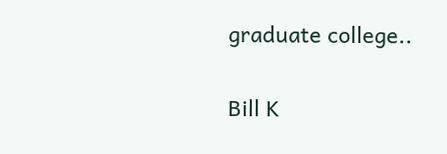graduate college..

Bill K